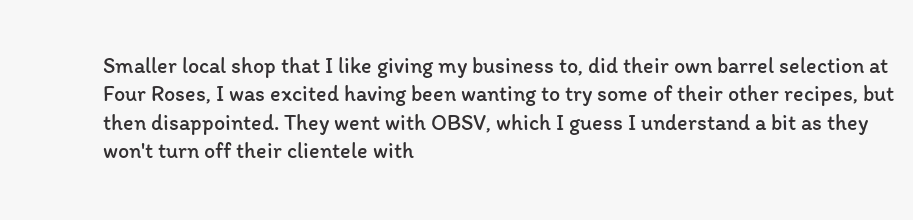Smaller local shop that I like giving my business to, did their own barrel selection at Four Roses, I was excited having been wanting to try some of their other recipes, but then disappointed. They went with OBSV, which I guess I understand a bit as they won't turn off their clientele with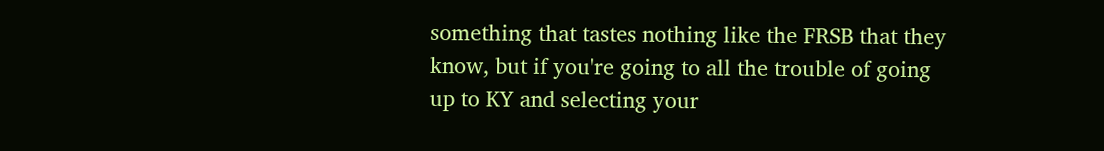something that tastes nothing like the FRSB that they know, but if you're going to all the trouble of going up to KY and selecting your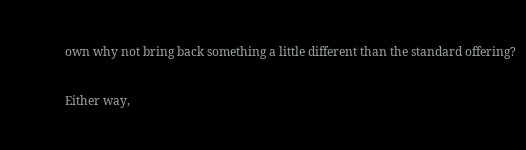own why not bring back something a little different than the standard offering?

Either way,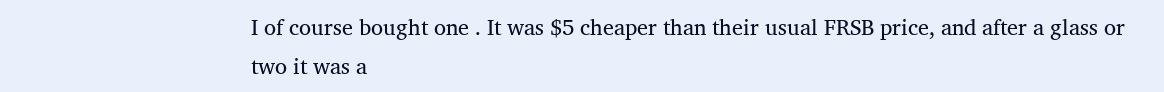I of course bought one . It was $5 cheaper than their usual FRSB price, and after a glass or two it was a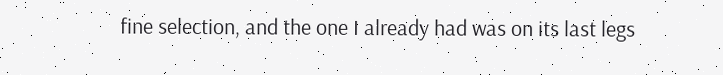fine selection, and the one I already had was on its last legs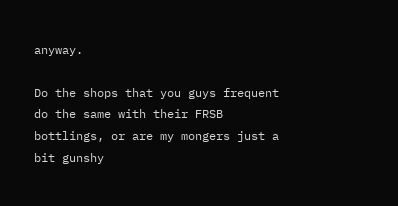anyway.

Do the shops that you guys frequent do the same with their FRSB bottlings, or are my mongers just a bit gunshy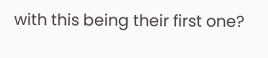with this being their first one?